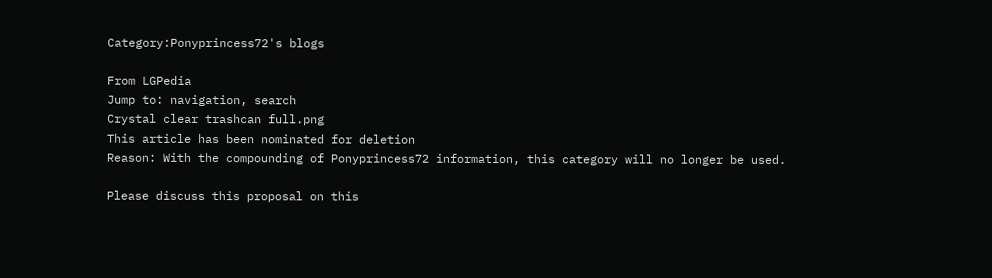Category:Ponyprincess72's blogs

From LGPedia
Jump to: navigation, search
Crystal clear trashcan full.png
This article has been nominated for deletion
Reason: With the compounding of Ponyprincess72 information, this category will no longer be used.

Please discuss this proposal on this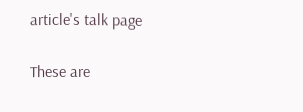article's talk page

These are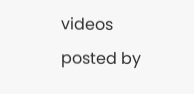videos posted by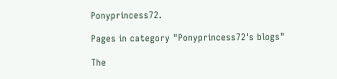Ponyprincess72.

Pages in category "Ponyprincess72's blogs"

The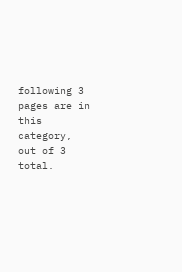following 3 pages are in this category, out of 3 total.